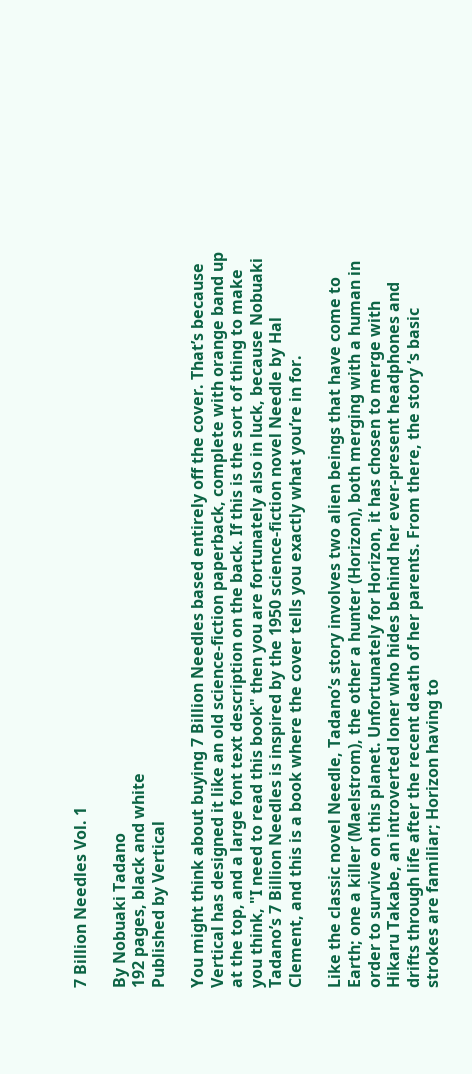7 Billion Needles Vol. 1

By Nobuaki Tadano
192 pages, black and white
Published by Vertical

You might think about buying 7 Billion Needles based entirely off the cover. That’s because Vertical has designed it like an old science-fiction paperback, complete with orange band up at the top, and a large font text description on the back. If this is the sort of thing to make you think, "I need to read this book" then you are fortunately also in luck, because Nobuaki Tadano’s 7 Billion Needles is inspired by the 1950 science-fiction novel Needle by Hal Clement, and this is a book where the cover tells you exactly what you’re in for.

Like the classic novel Needle, Tadano’s story involves two alien beings that have come to Earth; one a killer (Maelstrom), the other a hunter (Horizon), both merging with a human in order to survive on this planet. Unfortunately for Horizon, it has chosen to merge with Hikaru Takabe, an introverted loner who hides behind her ever-present headphones and drifts through life after the recent death of her parents. From there, the story ‘s basic strokes are familiar; Horizon having to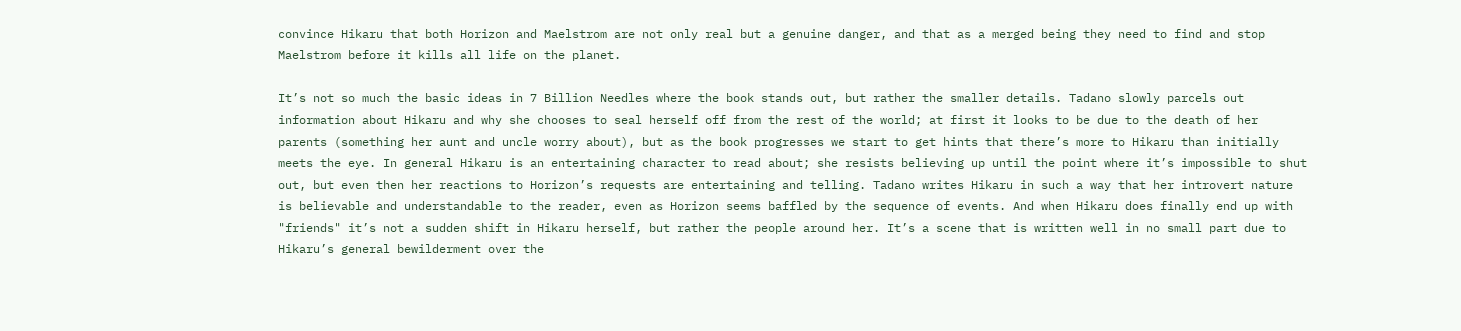convince Hikaru that both Horizon and Maelstrom are not only real but a genuine danger, and that as a merged being they need to find and stop Maelstrom before it kills all life on the planet.

It’s not so much the basic ideas in 7 Billion Needles where the book stands out, but rather the smaller details. Tadano slowly parcels out information about Hikaru and why she chooses to seal herself off from the rest of the world; at first it looks to be due to the death of her parents (something her aunt and uncle worry about), but as the book progresses we start to get hints that there’s more to Hikaru than initially meets the eye. In general Hikaru is an entertaining character to read about; she resists believing up until the point where it’s impossible to shut out, but even then her reactions to Horizon’s requests are entertaining and telling. Tadano writes Hikaru in such a way that her introvert nature is believable and understandable to the reader, even as Horizon seems baffled by the sequence of events. And when Hikaru does finally end up with "friends" it’s not a sudden shift in Hikaru herself, but rather the people around her. It’s a scene that is written well in no small part due to Hikaru’s general bewilderment over the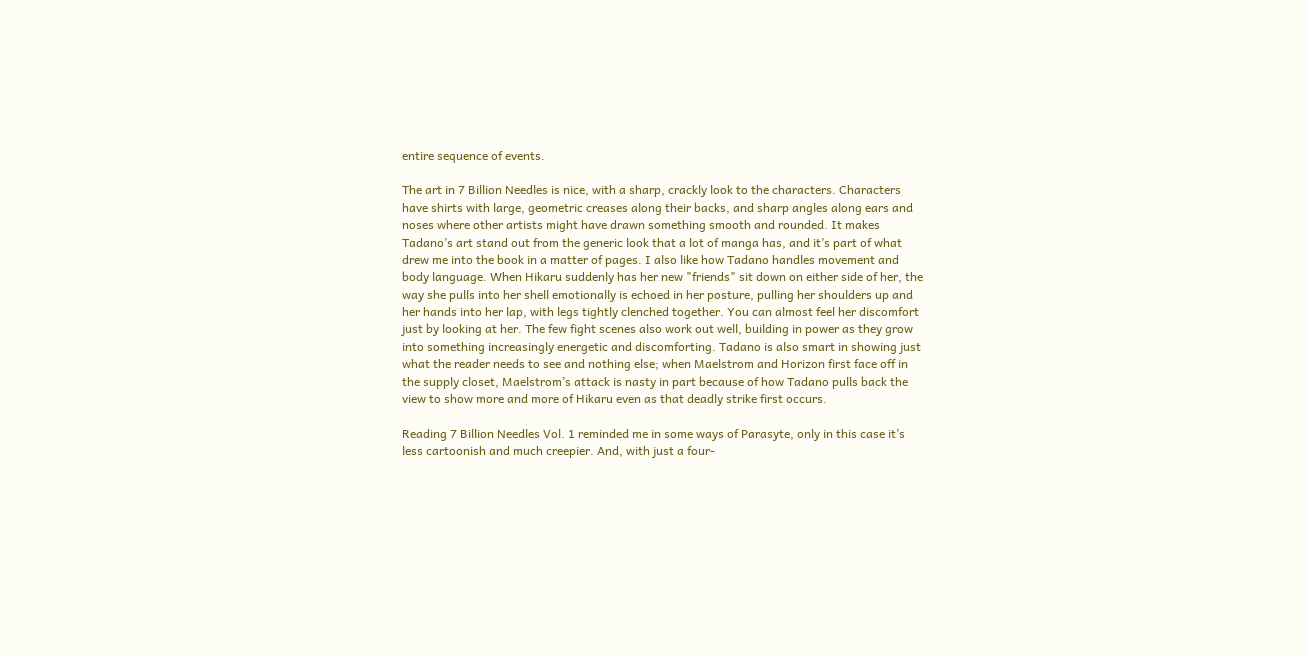entire sequence of events.

The art in 7 Billion Needles is nice, with a sharp, crackly look to the characters. Characters have shirts with large, geometric creases along their backs, and sharp angles along ears and noses where other artists might have drawn something smooth and rounded. It makes Tadano’s art stand out from the generic look that a lot of manga has, and it’s part of what drew me into the book in a matter of pages. I also like how Tadano handles movement and body language. When Hikaru suddenly has her new "friends" sit down on either side of her, the way she pulls into her shell emotionally is echoed in her posture, pulling her shoulders up and her hands into her lap, with legs tightly clenched together. You can almost feel her discomfort just by looking at her. The few fight scenes also work out well, building in power as they grow into something increasingly energetic and discomforting. Tadano is also smart in showing just what the reader needs to see and nothing else; when Maelstrom and Horizon first face off in the supply closet, Maelstrom’s attack is nasty in part because of how Tadano pulls back the view to show more and more of Hikaru even as that deadly strike first occurs.

Reading 7 Billion Needles Vol. 1 reminded me in some ways of Parasyte, only in this case it’s less cartoonish and much creepier. And, with just a four-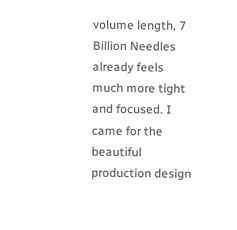volume length, 7 Billion Needles already feels much more tight and focused. I came for the beautiful production design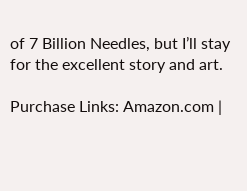of 7 Billion Needles, but I’ll stay for the excellent story and art.

Purchase Links: Amazon.com |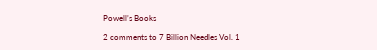Powell’s Books

2 comments to 7 Billion Needles Vol. 1